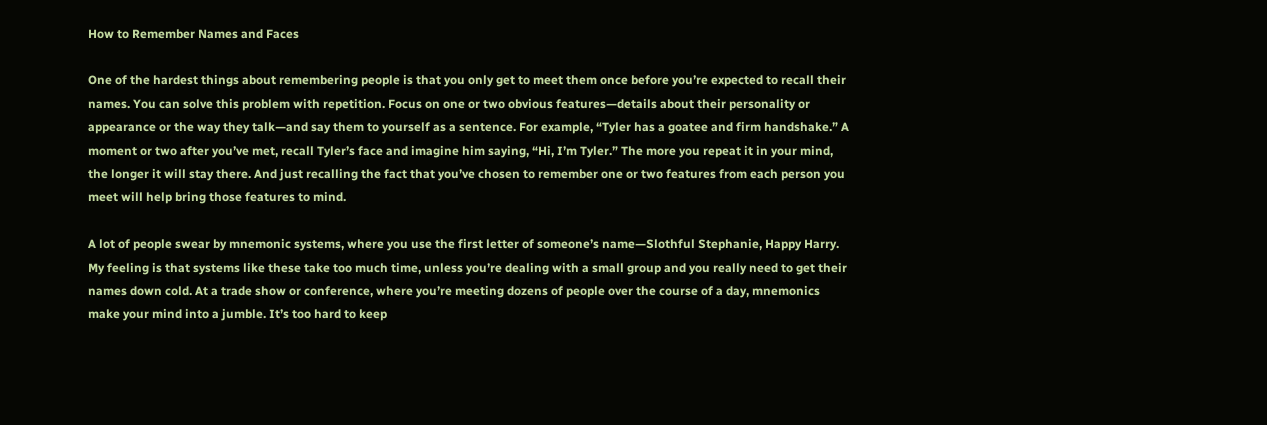How to Remember Names and Faces

One of the hardest things about remembering people is that you only get to meet them once before you’re expected to recall their names. You can solve this problem with repetition. Focus on one or two obvious features—details about their personality or appearance or the way they talk—and say them to yourself as a sentence. For example, “Tyler has a goatee and firm handshake.” A moment or two after you’ve met, recall Tyler’s face and imagine him saying, “Hi, I’m Tyler.” The more you repeat it in your mind, the longer it will stay there. And just recalling the fact that you’ve chosen to remember one or two features from each person you meet will help bring those features to mind.

A lot of people swear by mnemonic systems, where you use the first letter of someone’s name—Slothful Stephanie, Happy Harry. My feeling is that systems like these take too much time, unless you’re dealing with a small group and you really need to get their names down cold. At a trade show or conference, where you’re meeting dozens of people over the course of a day, mnemonics make your mind into a jumble. It’s too hard to keep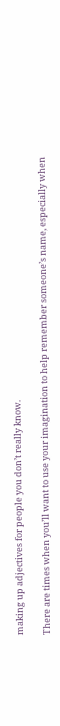making up adjectives for people you don’t really know.

There are times when you’ll want to use your imagination to help remember someone’s name, especially when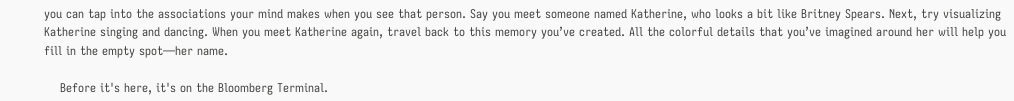you can tap into the associations your mind makes when you see that person. Say you meet someone named Katherine, who looks a bit like Britney Spears. Next, try visualizing Katherine singing and dancing. When you meet Katherine again, travel back to this memory you’ve created. All the colorful details that you’ve imagined around her will help you fill in the empty spot—her name.

    Before it's here, it's on the Bloomberg Terminal.